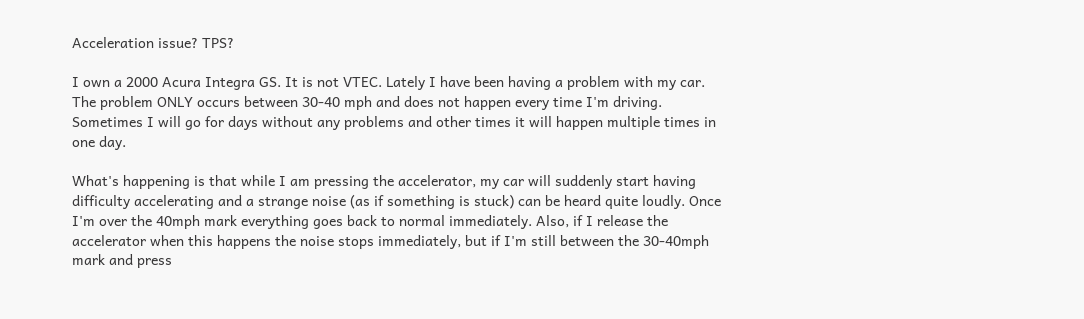Acceleration issue? TPS?

I own a 2000 Acura Integra GS. It is not VTEC. Lately I have been having a problem with my car. The problem ONLY occurs between 30-40 mph and does not happen every time I'm driving. Sometimes I will go for days without any problems and other times it will happen multiple times in one day.

What's happening is that while I am pressing the accelerator, my car will suddenly start having difficulty accelerating and a strange noise (as if something is stuck) can be heard quite loudly. Once I'm over the 40mph mark everything goes back to normal immediately. Also, if I release the accelerator when this happens the noise stops immediately, but if I'm still between the 30-40mph mark and press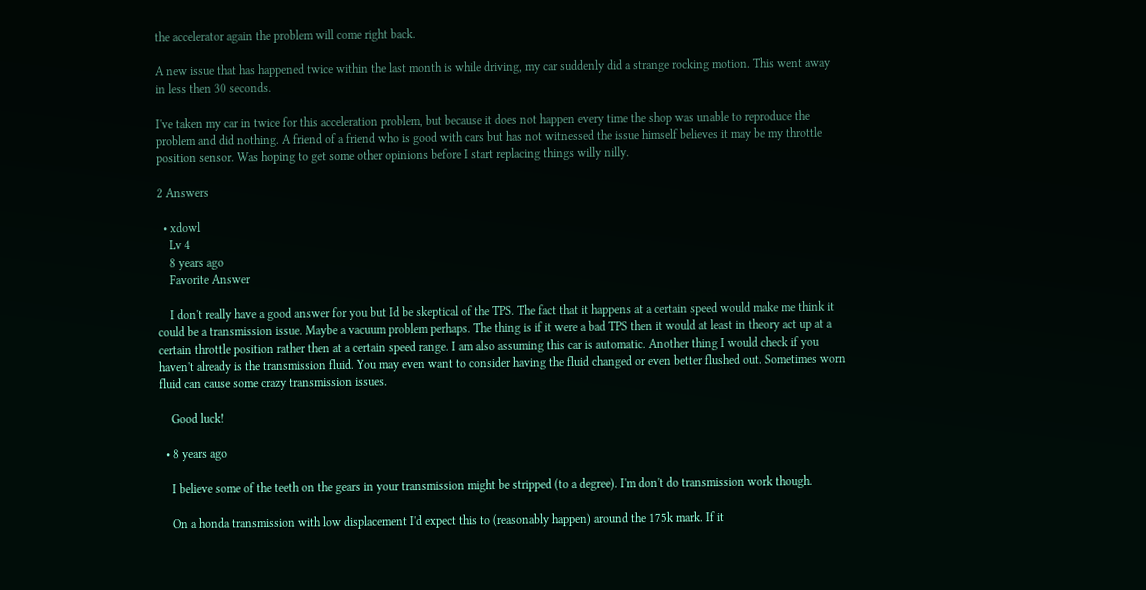the accelerator again the problem will come right back.

A new issue that has happened twice within the last month is while driving, my car suddenly did a strange rocking motion. This went away in less then 30 seconds.

I've taken my car in twice for this acceleration problem, but because it does not happen every time the shop was unable to reproduce the problem and did nothing. A friend of a friend who is good with cars but has not witnessed the issue himself believes it may be my throttle position sensor. Was hoping to get some other opinions before I start replacing things willy nilly.

2 Answers

  • xdowl
    Lv 4
    8 years ago
    Favorite Answer

    I don't really have a good answer for you but Id be skeptical of the TPS. The fact that it happens at a certain speed would make me think it could be a transmission issue. Maybe a vacuum problem perhaps. The thing is if it were a bad TPS then it would at least in theory act up at a certain throttle position rather then at a certain speed range. I am also assuming this car is automatic. Another thing I would check if you haven't already is the transmission fluid. You may even want to consider having the fluid changed or even better flushed out. Sometimes worn fluid can cause some crazy transmission issues.

    Good luck!

  • 8 years ago

    I believe some of the teeth on the gears in your transmission might be stripped (to a degree). I'm don't do transmission work though.

    On a honda transmission with low displacement I'd expect this to (reasonably happen) around the 175k mark. If it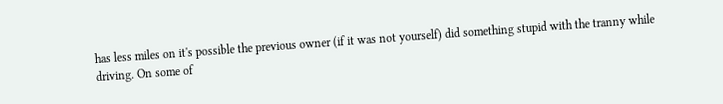has less miles on it's possible the previous owner (if it was not yourself) did something stupid with the tranny while driving. On some of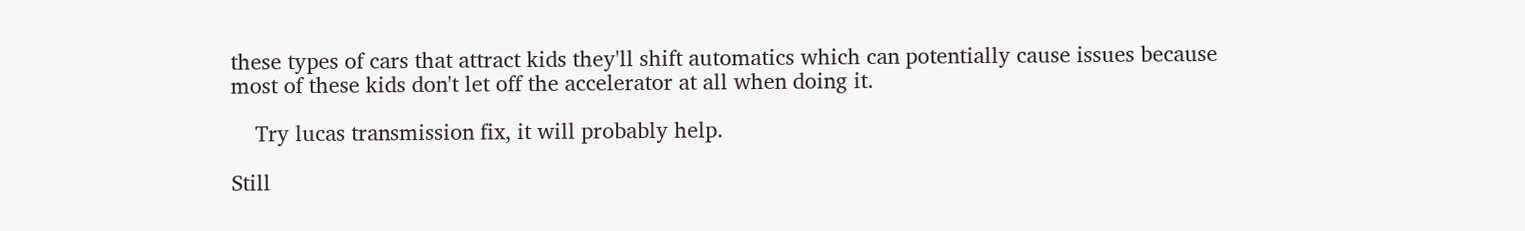these types of cars that attract kids they'll shift automatics which can potentially cause issues because most of these kids don't let off the accelerator at all when doing it.

    Try lucas transmission fix, it will probably help.

Still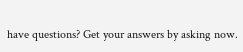have questions? Get your answers by asking now.